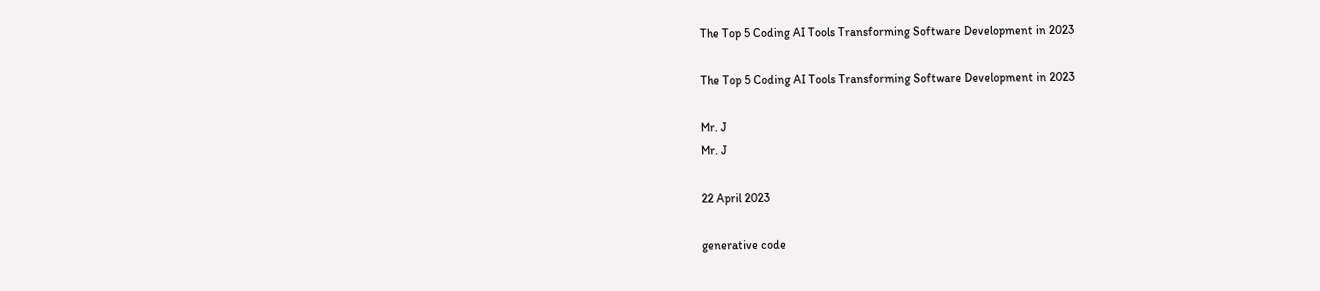The Top 5 Coding AI Tools Transforming Software Development in 2023

The Top 5 Coding AI Tools Transforming Software Development in 2023

Mr. J
Mr. J

22 April 2023

generative code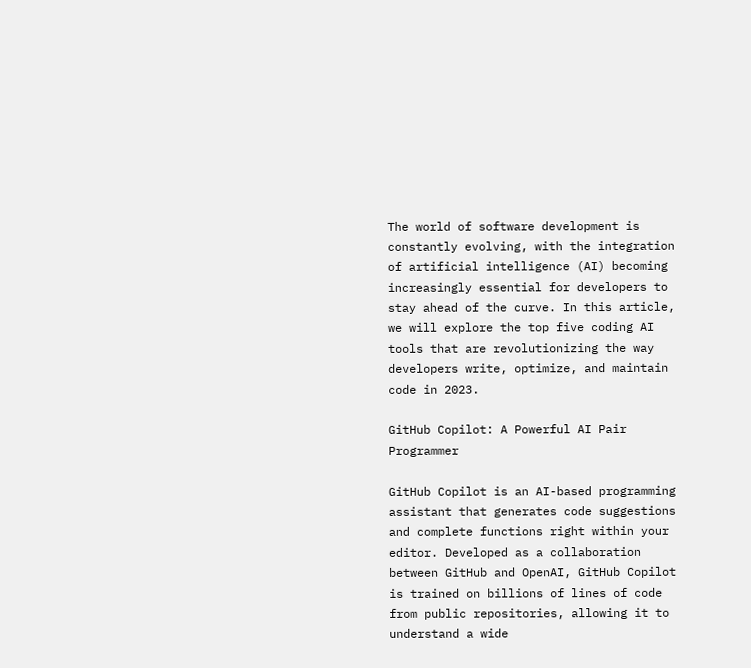The world of software development is constantly evolving, with the integration of artificial intelligence (AI) becoming increasingly essential for developers to stay ahead of the curve. In this article, we will explore the top five coding AI tools that are revolutionizing the way developers write, optimize, and maintain code in 2023.

GitHub Copilot: A Powerful AI Pair Programmer

GitHub Copilot is an AI-based programming assistant that generates code suggestions and complete functions right within your editor. Developed as a collaboration between GitHub and OpenAI, GitHub Copilot is trained on billions of lines of code from public repositories, allowing it to understand a wide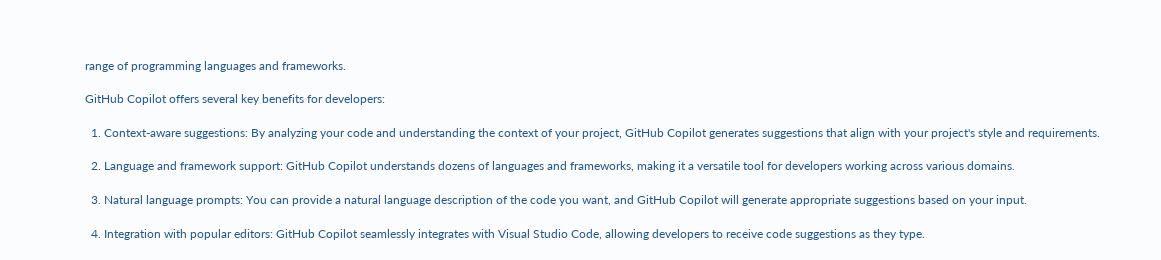range of programming languages and frameworks.

GitHub Copilot offers several key benefits for developers:

  1. Context-aware suggestions: By analyzing your code and understanding the context of your project, GitHub Copilot generates suggestions that align with your project's style and requirements.

  2. Language and framework support: GitHub Copilot understands dozens of languages and frameworks, making it a versatile tool for developers working across various domains.

  3. Natural language prompts: You can provide a natural language description of the code you want, and GitHub Copilot will generate appropriate suggestions based on your input.

  4. Integration with popular editors: GitHub Copilot seamlessly integrates with Visual Studio Code, allowing developers to receive code suggestions as they type.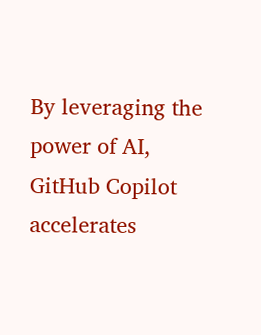By leveraging the power of AI, GitHub Copilot accelerates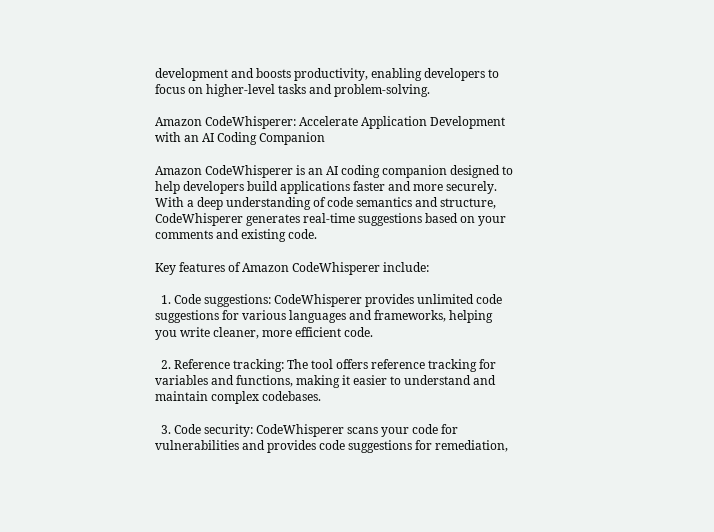development and boosts productivity, enabling developers to focus on higher-level tasks and problem-solving.

Amazon CodeWhisperer: Accelerate Application Development with an AI Coding Companion

Amazon CodeWhisperer is an AI coding companion designed to help developers build applications faster and more securely. With a deep understanding of code semantics and structure, CodeWhisperer generates real-time suggestions based on your comments and existing code.

Key features of Amazon CodeWhisperer include:

  1. Code suggestions: CodeWhisperer provides unlimited code suggestions for various languages and frameworks, helping you write cleaner, more efficient code.

  2. Reference tracking: The tool offers reference tracking for variables and functions, making it easier to understand and maintain complex codebases.

  3. Code security: CodeWhisperer scans your code for vulnerabilities and provides code suggestions for remediation,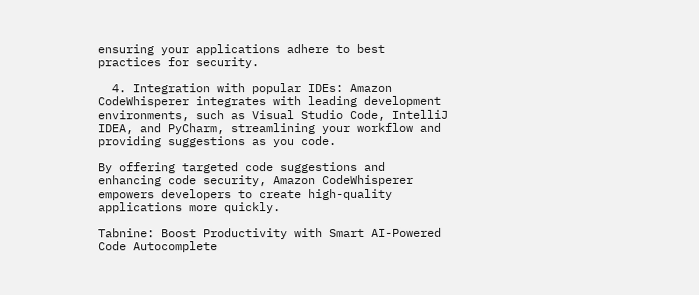ensuring your applications adhere to best practices for security.

  4. Integration with popular IDEs: Amazon CodeWhisperer integrates with leading development environments, such as Visual Studio Code, IntelliJ IDEA, and PyCharm, streamlining your workflow and providing suggestions as you code.

By offering targeted code suggestions and enhancing code security, Amazon CodeWhisperer empowers developers to create high-quality applications more quickly.

Tabnine: Boost Productivity with Smart AI-Powered Code Autocomplete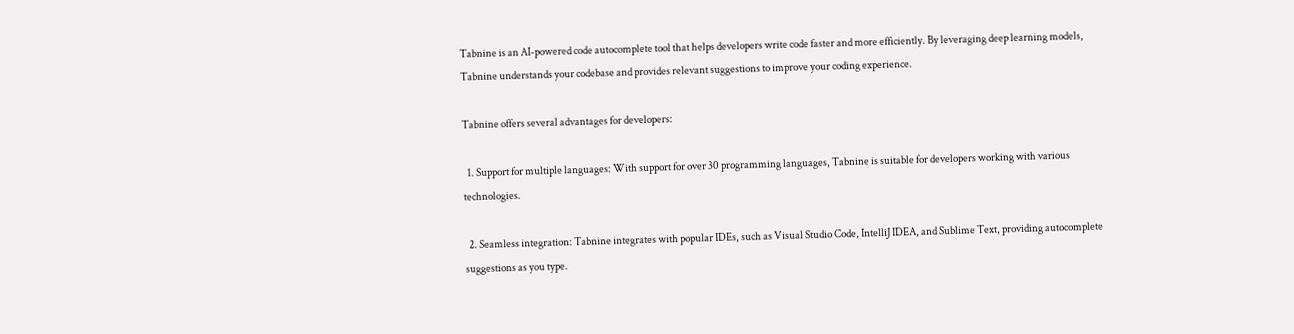Tabnine is an AI-powered code autocomplete tool that helps developers write code faster and more efficiently. By leveraging deep learning models, Tabnine understands your codebase and provides relevant suggestions to improve your coding experience.

Tabnine offers several advantages for developers:

  1. Support for multiple languages: With support for over 30 programming languages, Tabnine is suitable for developers working with various technologies.

  2. Seamless integration: Tabnine integrates with popular IDEs, such as Visual Studio Code, IntelliJ IDEA, and Sublime Text, providing autocomplete suggestions as you type.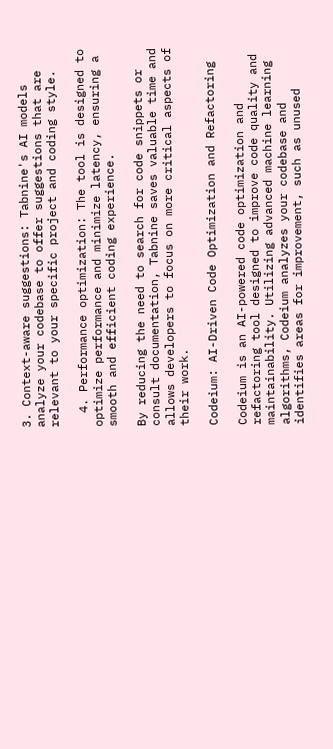3. Context-aware suggestions: Tabnine's AI models analyze your codebase to offer suggestions that are relevant to your specific project and coding style.

  4. Performance optimization: The tool is designed to optimize performance and minimize latency, ensuring a smooth and efficient coding experience.

By reducing the need to search for code snippets or consult documentation, Tabnine saves valuable time and allows developers to focus on more critical aspects of their work.

Codeium: AI-Driven Code Optimization and Refactoring

Codeium is an AI-powered code optimization and refactoring tool designed to improve code quality and maintainability. Utilizing advanced machine learning algorithms, Codeium analyzes your codebase and identifies areas for improvement, such as unused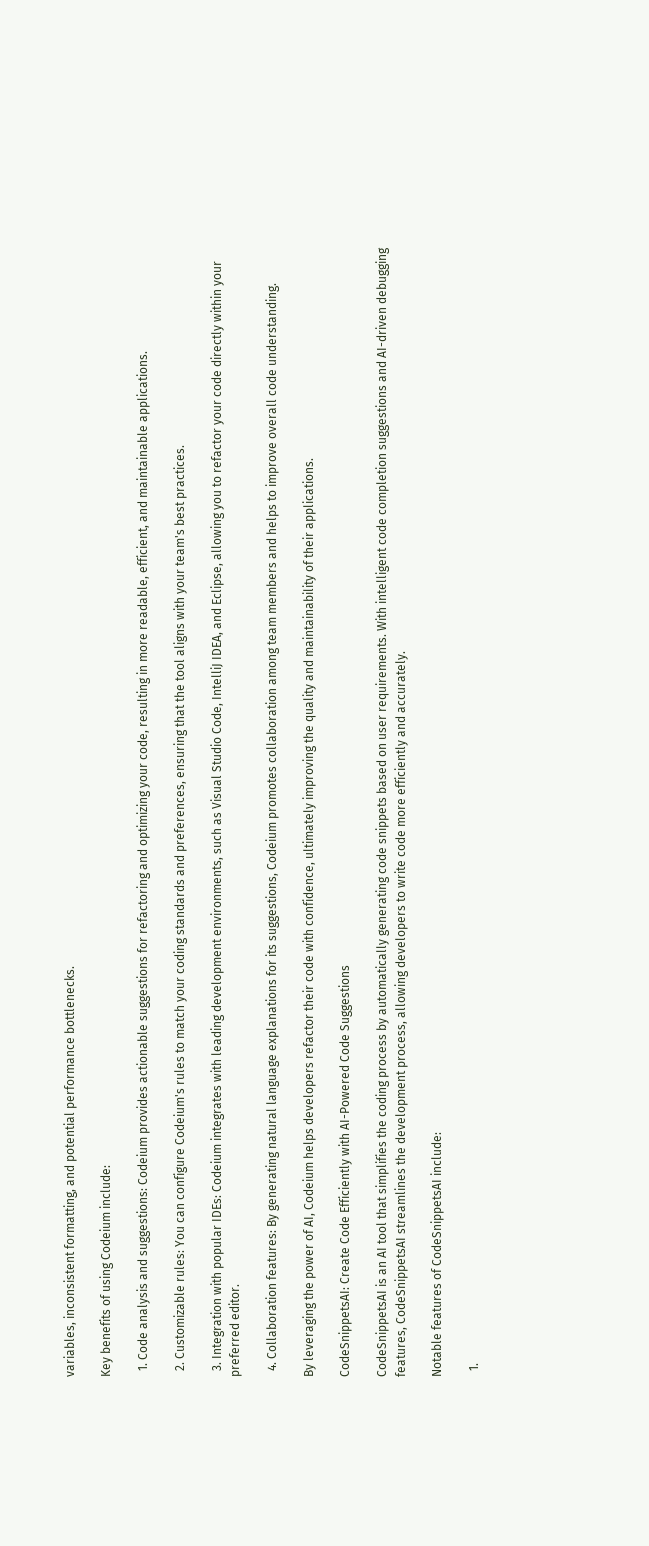variables, inconsistent formatting, and potential performance bottlenecks.

Key benefits of using Codeium include:

  1. Code analysis and suggestions: Codeium provides actionable suggestions for refactoring and optimizing your code, resulting in more readable, efficient, and maintainable applications.

  2. Customizable rules: You can configure Codeium's rules to match your coding standards and preferences, ensuring that the tool aligns with your team's best practices.

  3. Integration with popular IDEs: Codeium integrates with leading development environments, such as Visual Studio Code, IntelliJ IDEA, and Eclipse, allowing you to refactor your code directly within your preferred editor.

  4. Collaboration features: By generating natural language explanations for its suggestions, Codeium promotes collaboration among team members and helps to improve overall code understanding.

By leveraging the power of AI, Codeium helps developers refactor their code with confidence, ultimately improving the quality and maintainability of their applications.

CodeSnippetsAI: Create Code Efficiently with AI-Powered Code Suggestions

CodeSnippetsAI is an AI tool that simplifies the coding process by automatically generating code snippets based on user requirements. With intelligent code completion suggestions and AI-driven debugging features, CodeSnippetsAI streamlines the development process, allowing developers to write code more efficiently and accurately.

Notable features of CodeSnippetsAI include:

  1.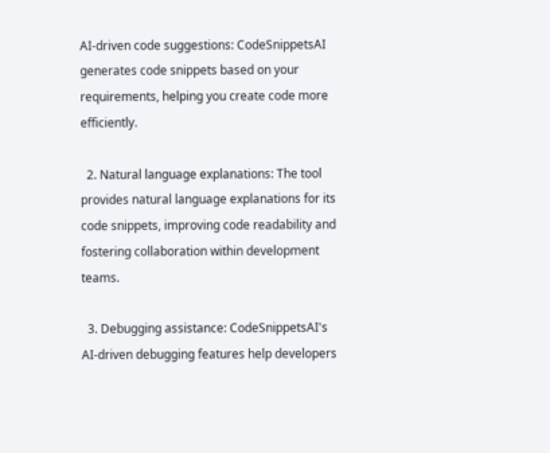AI-driven code suggestions: CodeSnippetsAI generates code snippets based on your requirements, helping you create code more efficiently.

  2. Natural language explanations: The tool provides natural language explanations for its code snippets, improving code readability and fostering collaboration within development teams.

  3. Debugging assistance: CodeSnippetsAI's AI-driven debugging features help developers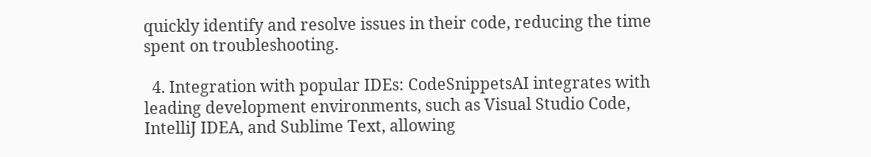quickly identify and resolve issues in their code, reducing the time spent on troubleshooting.

  4. Integration with popular IDEs: CodeSnippetsAI integrates with leading development environments, such as Visual Studio Code, IntelliJ IDEA, and Sublime Text, allowing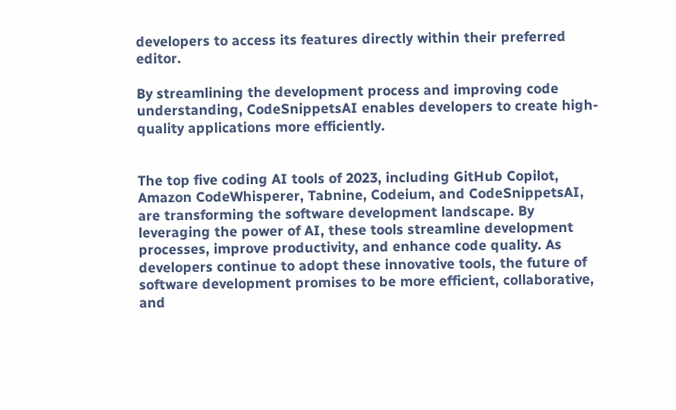developers to access its features directly within their preferred editor.

By streamlining the development process and improving code understanding, CodeSnippetsAI enables developers to create high-quality applications more efficiently.


The top five coding AI tools of 2023, including GitHub Copilot, Amazon CodeWhisperer, Tabnine, Codeium, and CodeSnippetsAI, are transforming the software development landscape. By leveraging the power of AI, these tools streamline development processes, improve productivity, and enhance code quality. As developers continue to adopt these innovative tools, the future of software development promises to be more efficient, collaborative, and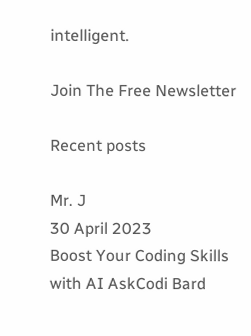intelligent.

Join The Free Newsletter

Recent posts

Mr. J
30 April 2023
Boost Your Coding Skills with AI AskCodi Bard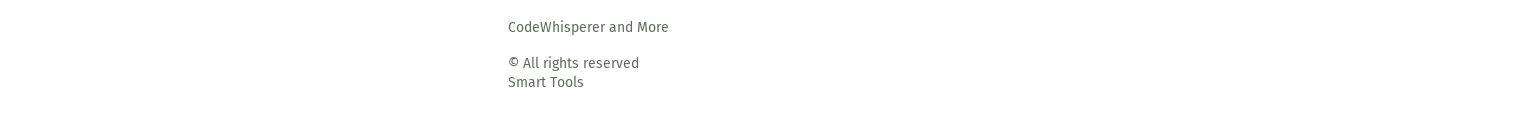CodeWhisperer and More

© All rights reserved
Smart Tools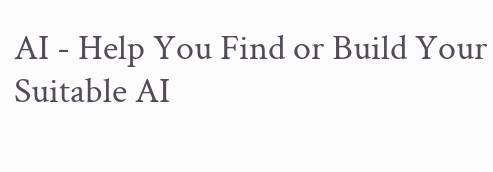AI - Help You Find or Build Your Suitable AI